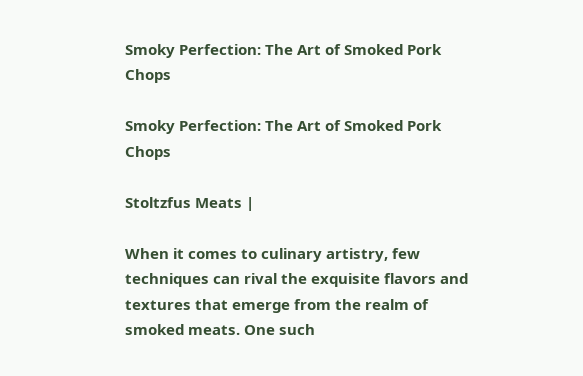Smoky Perfection: The Art of Smoked Pork Chops

Smoky Perfection: The Art of Smoked Pork Chops

Stoltzfus Meats |

When it comes to culinary artistry, few techniques can rival the exquisite flavors and textures that emerge from the realm of smoked meats. One such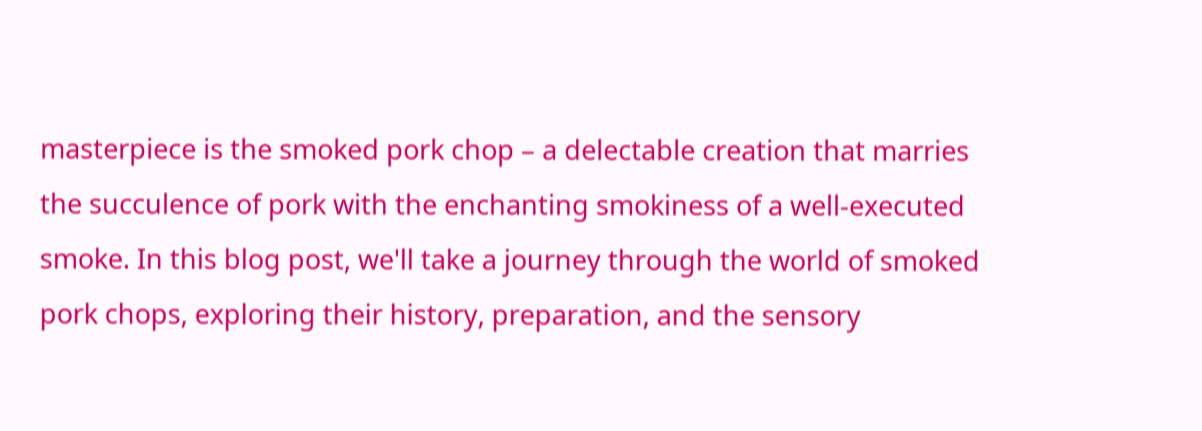masterpiece is the smoked pork chop – a delectable creation that marries the succulence of pork with the enchanting smokiness of a well-executed smoke. In this blog post, we'll take a journey through the world of smoked pork chops, exploring their history, preparation, and the sensory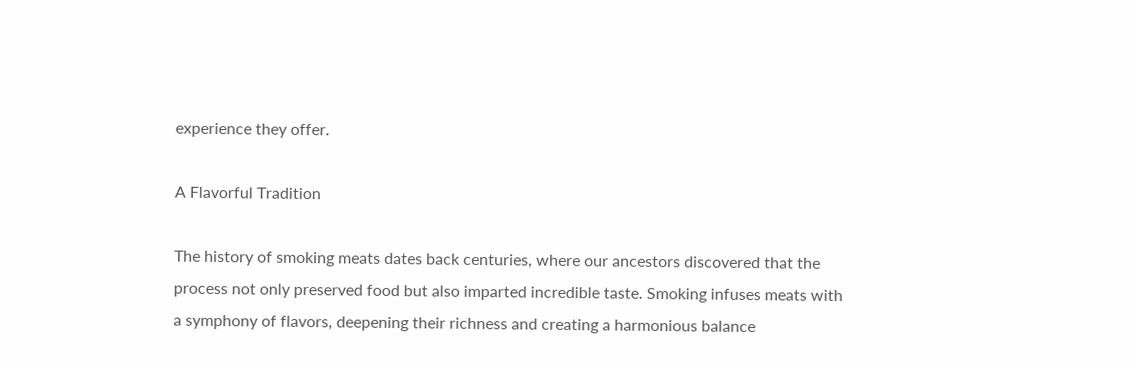experience they offer.

A Flavorful Tradition

The history of smoking meats dates back centuries, where our ancestors discovered that the process not only preserved food but also imparted incredible taste. Smoking infuses meats with a symphony of flavors, deepening their richness and creating a harmonious balance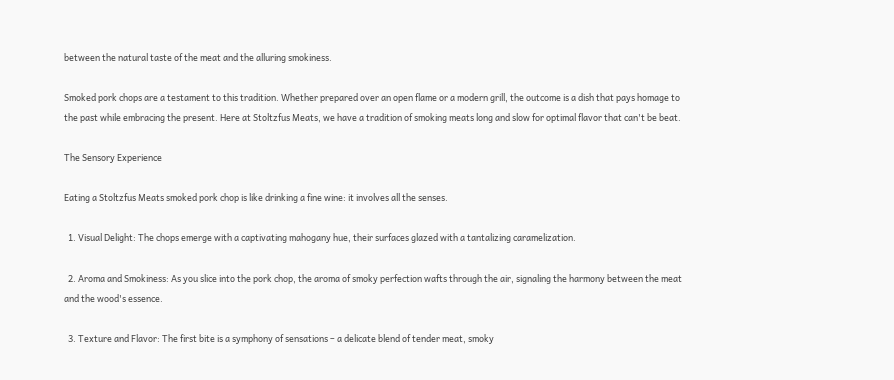between the natural taste of the meat and the alluring smokiness.

Smoked pork chops are a testament to this tradition. Whether prepared over an open flame or a modern grill, the outcome is a dish that pays homage to the past while embracing the present. Here at Stoltzfus Meats, we have a tradition of smoking meats long and slow for optimal flavor that can't be beat.

The Sensory Experience

Eating a Stoltzfus Meats smoked pork chop is like drinking a fine wine: it involves all the senses.

  1. Visual Delight: The chops emerge with a captivating mahogany hue, their surfaces glazed with a tantalizing caramelization.

  2. Aroma and Smokiness: As you slice into the pork chop, the aroma of smoky perfection wafts through the air, signaling the harmony between the meat and the wood's essence.

  3. Texture and Flavor: The first bite is a symphony of sensations – a delicate blend of tender meat, smoky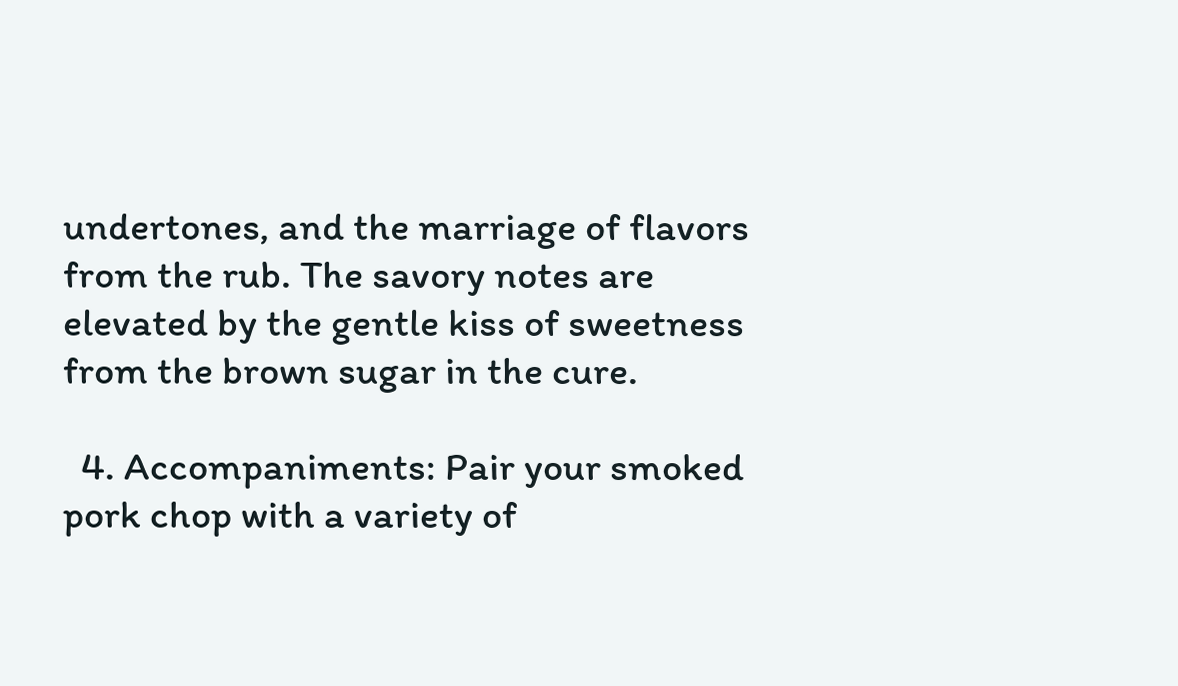undertones, and the marriage of flavors from the rub. The savory notes are elevated by the gentle kiss of sweetness from the brown sugar in the cure.

  4. Accompaniments: Pair your smoked pork chop with a variety of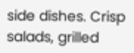side dishes. Crisp salads, grilled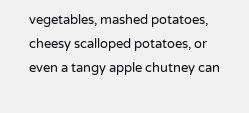vegetables, mashed potatoes, cheesy scalloped potatoes, or even a tangy apple chutney can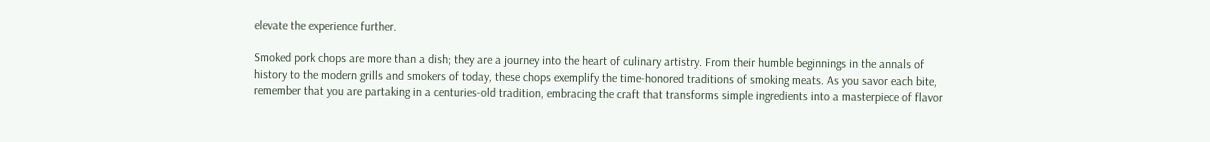elevate the experience further.

Smoked pork chops are more than a dish; they are a journey into the heart of culinary artistry. From their humble beginnings in the annals of history to the modern grills and smokers of today, these chops exemplify the time-honored traditions of smoking meats. As you savor each bite, remember that you are partaking in a centuries-old tradition, embracing the craft that transforms simple ingredients into a masterpiece of flavor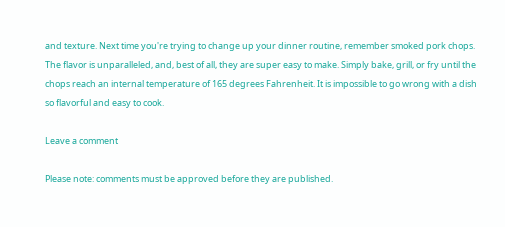and texture. Next time you're trying to change up your dinner routine, remember smoked pork chops. The flavor is unparalleled, and, best of all, they are super easy to make. Simply bake, grill, or fry until the chops reach an internal temperature of 165 degrees Fahrenheit. It is impossible to go wrong with a dish so flavorful and easy to cook.

Leave a comment

Please note: comments must be approved before they are published.